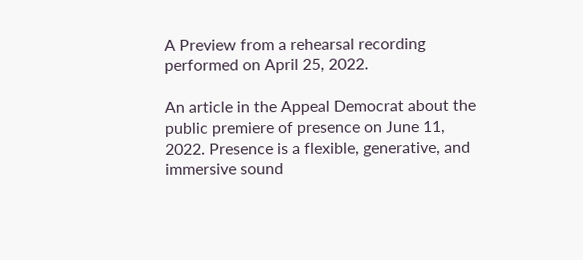A Preview from a rehearsal recording performed on April 25, 2022.

An article in the Appeal Democrat about the public premiere of presence on June 11, 2022. Presence is a flexible, generative, and immersive sound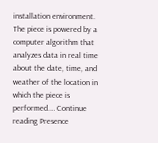installation environment. The piece is powered by a computer algorithm that analyzes data in real time about the date, time, and weather of the location in which the piece is performed.… Continue reading Presence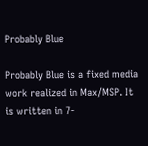Probably Blue

Probably Blue is a fixed media work realized in Max/MSP. It is written in 7-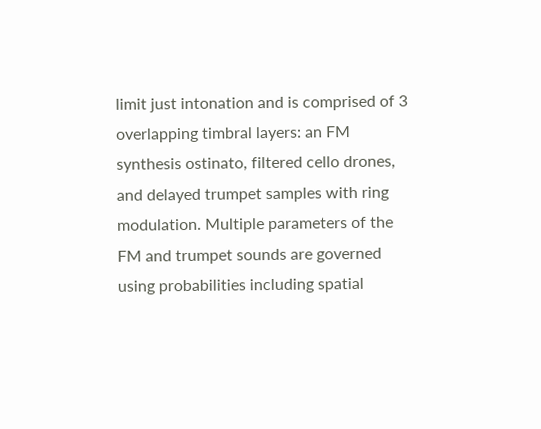limit just intonation and is comprised of 3 overlapping timbral layers: an FM synthesis ostinato, filtered cello drones, and delayed trumpet samples with ring modulation. Multiple parameters of the FM and trumpet sounds are governed using probabilities including spatial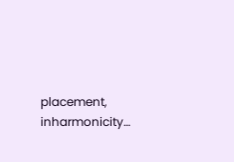placement, inharmonicity…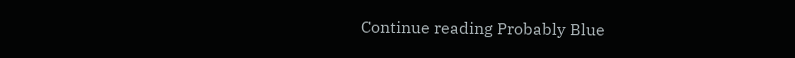Continue reading Probably Blue